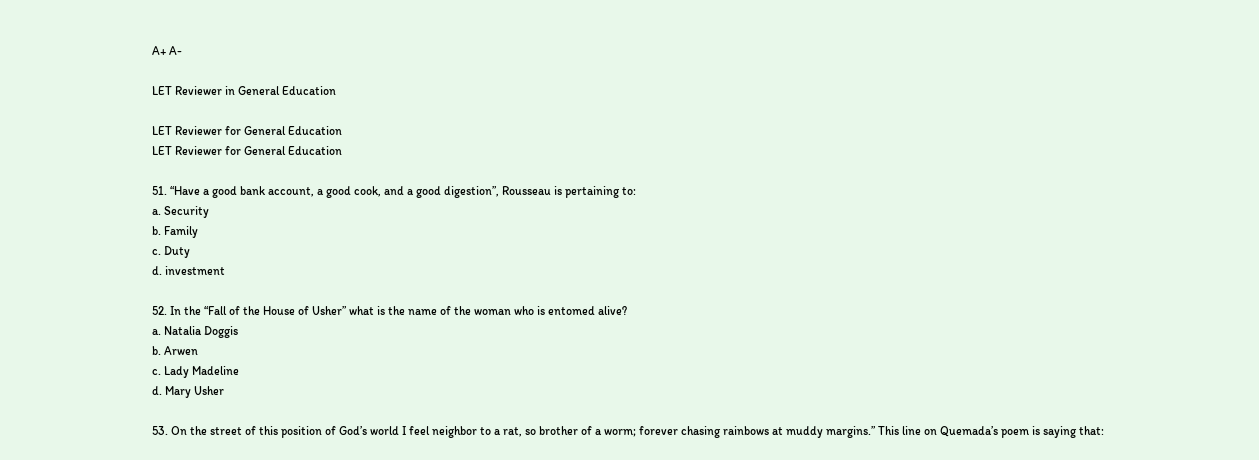A+ A-

LET Reviewer in General Education

LET Reviewer for General Education
LET Reviewer for General Education

51. “Have a good bank account, a good cook, and a good digestion”, Rousseau is pertaining to:
a. Security
b. Family
c. Duty
d. investment

52. In the “Fall of the House of Usher” what is the name of the woman who is entomed alive?
a. Natalia Doggis
b. Arwen
c. Lady Madeline
d. Mary Usher

53. On the street of this position of God’s world I feel neighbor to a rat, so brother of a worm; forever chasing rainbows at muddy margins.” This line on Quemada’s poem is saying that: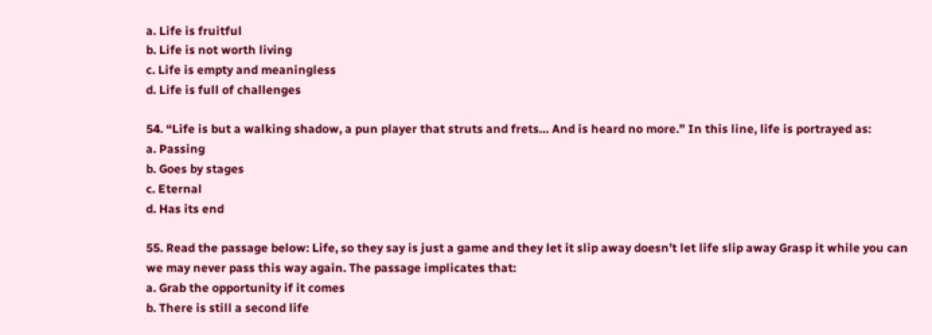a. Life is fruitful
b. Life is not worth living
c. Life is empty and meaningless
d. Life is full of challenges

54. “Life is but a walking shadow, a pun player that struts and frets… And is heard no more.” In this line, life is portrayed as:
a. Passing
b. Goes by stages
c. Eternal
d. Has its end

55. Read the passage below: Life, so they say is just a game and they let it slip away doesn’t let life slip away Grasp it while you can we may never pass this way again. The passage implicates that:
a. Grab the opportunity if it comes
b. There is still a second life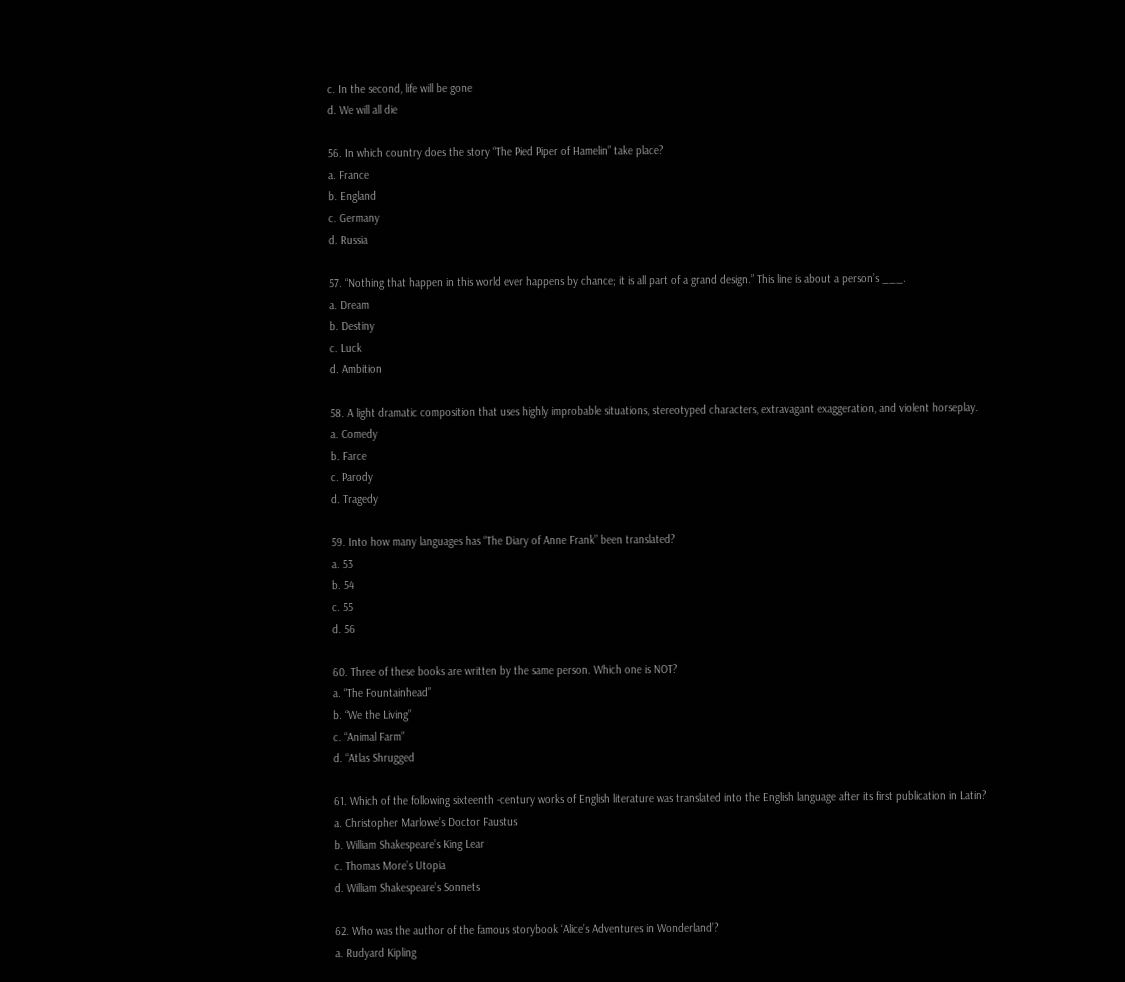c. In the second, life will be gone
d. We will all die

56. In which country does the story “The Pied Piper of Hamelin” take place?
a. France
b. England
c. Germany
d. Russia

57. “Nothing that happen in this world ever happens by chance; it is all part of a grand design.” This line is about a person’s ___.
a. Dream
b. Destiny
c. Luck
d. Ambition

58. A light dramatic composition that uses highly improbable situations, stereotyped characters, extravagant exaggeration, and violent horseplay.
a. Comedy
b. Farce
c. Parody
d. Tragedy

59. Into how many languages has “The Diary of Anne Frank” been translated?
a. 53
b. 54
c. 55
d. 56

60. Three of these books are written by the same person. Which one is NOT?
a. “The Fountainhead”
b. “We the Living”
c. “Animal Farm”
d. “Atlas Shrugged

61. Which of the following sixteenth -century works of English literature was translated into the English language after its first publication in Latin?
a. Christopher Marlowe’s Doctor Faustus
b. William Shakespeare’s King Lear
c. Thomas More’s Utopia
d. William Shakespeare’s Sonnets

62. Who was the author of the famous storybook ‘Alice’s Adventures in Wonderland’?
a. Rudyard Kipling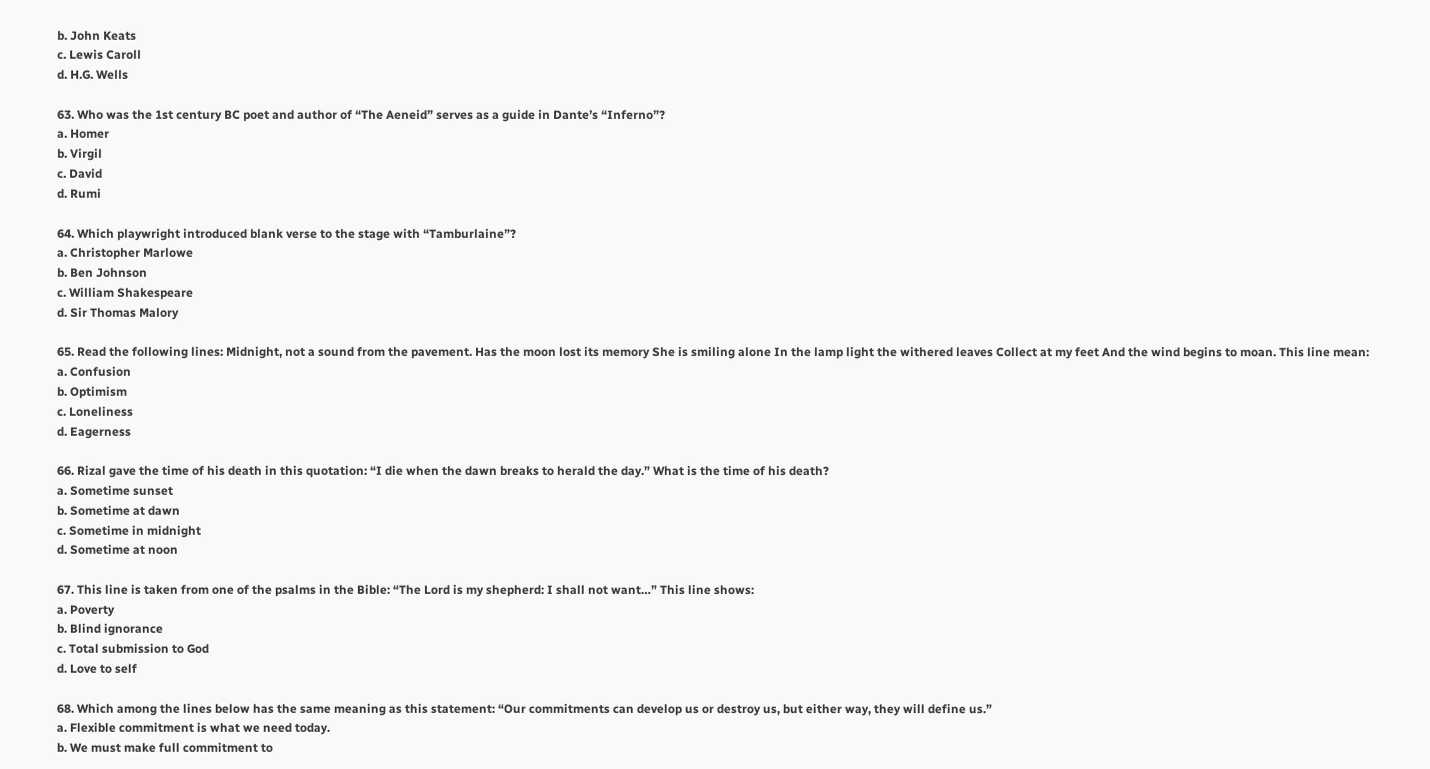b. John Keats
c. Lewis Caroll
d. H.G. Wells

63. Who was the 1st century BC poet and author of “The Aeneid” serves as a guide in Dante’s “Inferno”?
a. Homer
b. Virgil
c. David
d. Rumi

64. Which playwright introduced blank verse to the stage with “Tamburlaine”?
a. Christopher Marlowe
b. Ben Johnson
c. William Shakespeare
d. Sir Thomas Malory

65. Read the following lines: Midnight, not a sound from the pavement. Has the moon lost its memory She is smiling alone In the lamp light the withered leaves Collect at my feet And the wind begins to moan. This line mean:
a. Confusion
b. Optimism
c. Loneliness
d. Eagerness

66. Rizal gave the time of his death in this quotation: “I die when the dawn breaks to herald the day.” What is the time of his death?
a. Sometime sunset
b. Sometime at dawn
c. Sometime in midnight
d. Sometime at noon

67. This line is taken from one of the psalms in the Bible: “The Lord is my shepherd: I shall not want…” This line shows:
a. Poverty
b. Blind ignorance
c. Total submission to God
d. Love to self

68. Which among the lines below has the same meaning as this statement: “Our commitments can develop us or destroy us, but either way, they will define us.”
a. Flexible commitment is what we need today.
b. We must make full commitment to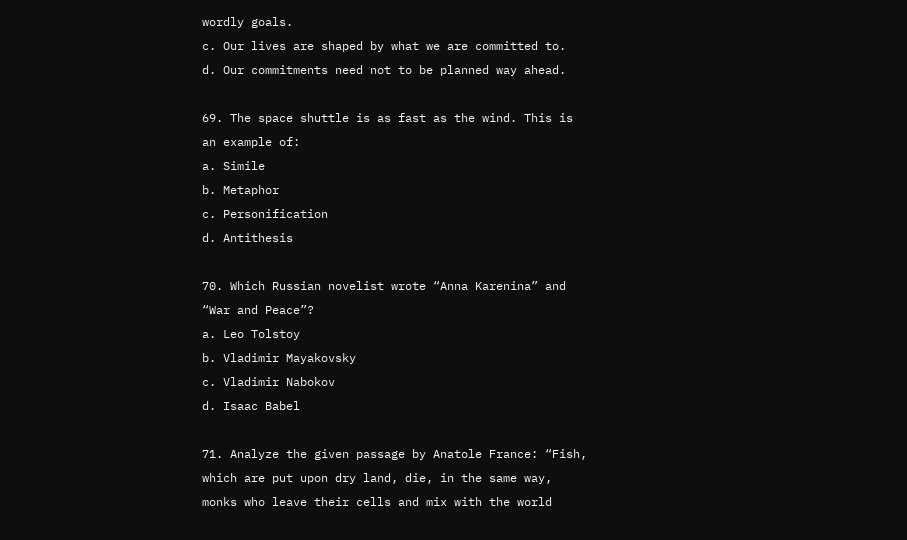wordly goals.
c. Our lives are shaped by what we are committed to.
d. Our commitments need not to be planned way ahead.

69. The space shuttle is as fast as the wind. This is an example of:
a. Simile
b. Metaphor
c. Personification
d. Antithesis

70. Which Russian novelist wrote “Anna Karenina” and “War and Peace”?
a. Leo Tolstoy
b. Vladimir Mayakovsky
c. Vladimir Nabokov
d. Isaac Babel

71. Analyze the given passage by Anatole France: “Fish, which are put upon dry land, die, in the same way, monks who leave their cells and mix with the world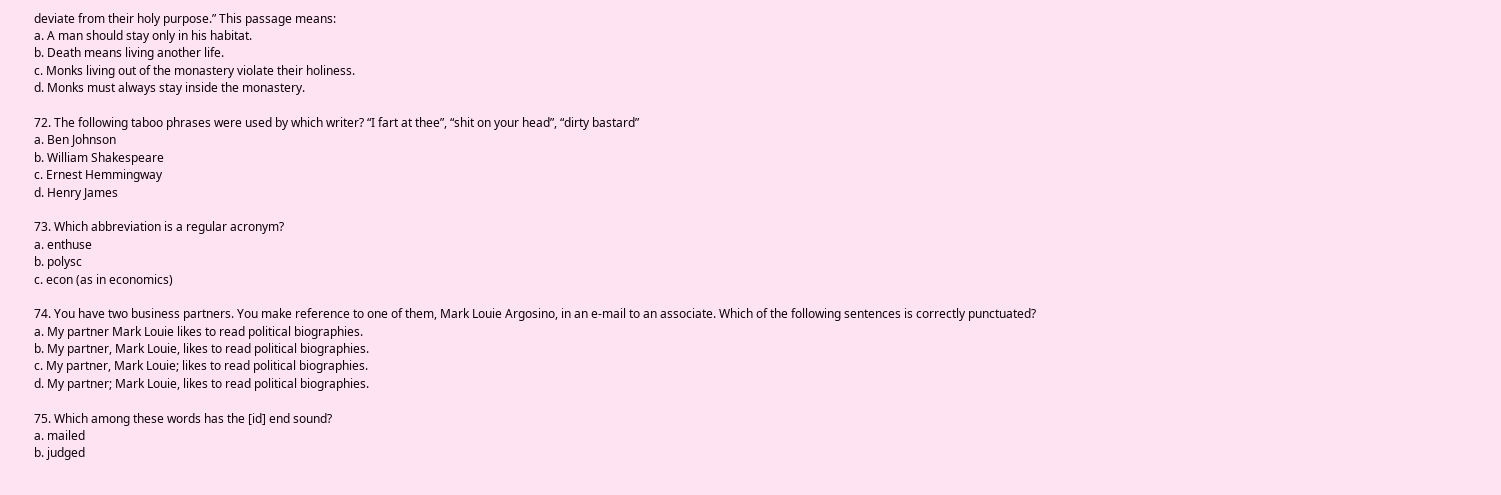deviate from their holy purpose.” This passage means:
a. A man should stay only in his habitat.
b. Death means living another life.
c. Monks living out of the monastery violate their holiness.
d. Monks must always stay inside the monastery.

72. The following taboo phrases were used by which writer? “I fart at thee”, “shit on your head”, “dirty bastard”
a. Ben Johnson
b. William Shakespeare
c. Ernest Hemmingway
d. Henry James

73. Which abbreviation is a regular acronym?
a. enthuse
b. polysc
c. econ (as in economics)

74. You have two business partners. You make reference to one of them, Mark Louie Argosino, in an e-mail to an associate. Which of the following sentences is correctly punctuated?
a. My partner Mark Louie likes to read political biographies.
b. My partner, Mark Louie, likes to read political biographies.
c. My partner, Mark Louie; likes to read political biographies.
d. My partner; Mark Louie, likes to read political biographies.

75. Which among these words has the [id] end sound?
a. mailed
b. judged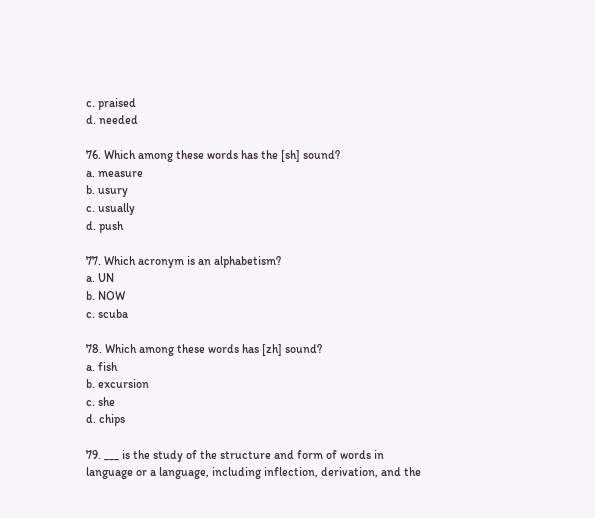c. praised
d. needed

76. Which among these words has the [sh] sound?
a. measure
b. usury
c. usually
d. push

77. Which acronym is an alphabetism?
a. UN
b. NOW
c. scuba

78. Which among these words has [zh] sound?
a. fish
b. excursion
c. she
d. chips

79. ___ is the study of the structure and form of words in language or a language, including inflection, derivation, and the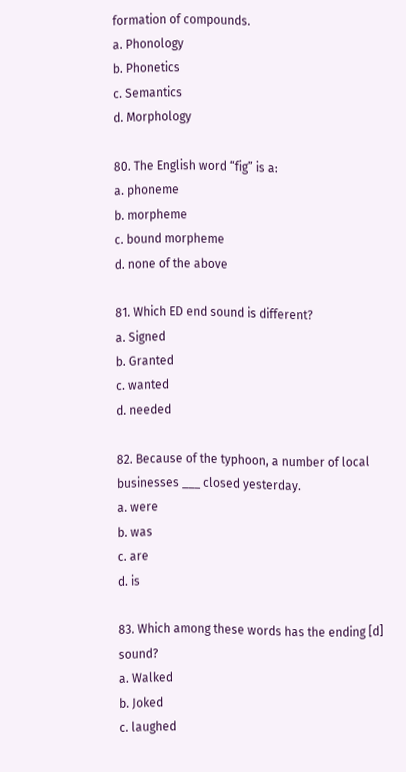formation of compounds.
a. Phonology
b. Phonetics
c. Semantics
d. Morphology

80. The English word “fig” is a:
a. phoneme
b. morpheme
c. bound morpheme
d. none of the above

81. Which ED end sound is different?
a. Signed
b. Granted
c. wanted
d. needed

82. Because of the typhoon, a number of local businesses ___ closed yesterday.
a. were
b. was
c. are
d. is

83. Which among these words has the ending [d] sound?
a. Walked
b. Joked
c. laughed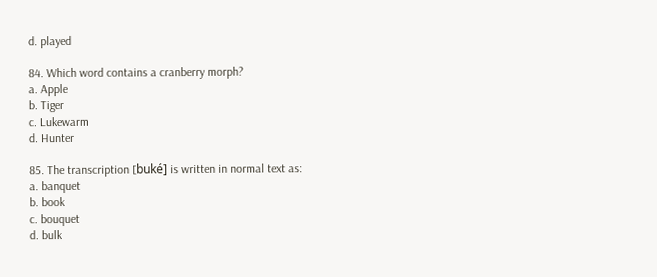d. played

84. Which word contains a cranberry morph?
a. Apple
b. Tiger
c. Lukewarm
d. Hunter

85. The transcription [buké] is written in normal text as:
a. banquet
b. book
c. bouquet
d. bulk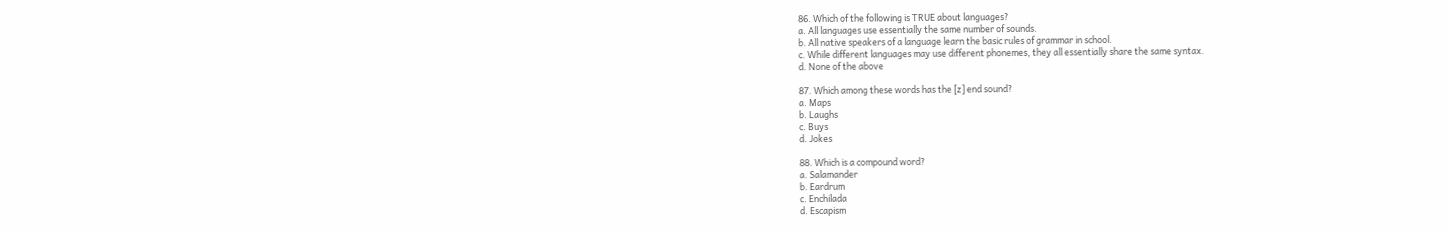86. Which of the following is TRUE about languages?
a. All languages use essentially the same number of sounds.
b. All native speakers of a language learn the basic rules of grammar in school.
c. While different languages may use different phonemes, they all essentially share the same syntax.
d. None of the above

87. Which among these words has the [z] end sound?
a. Maps
b. Laughs
c. Buys
d. Jokes

88. Which is a compound word?
a. Salamander
b. Eardrum
c. Enchilada
d. Escapism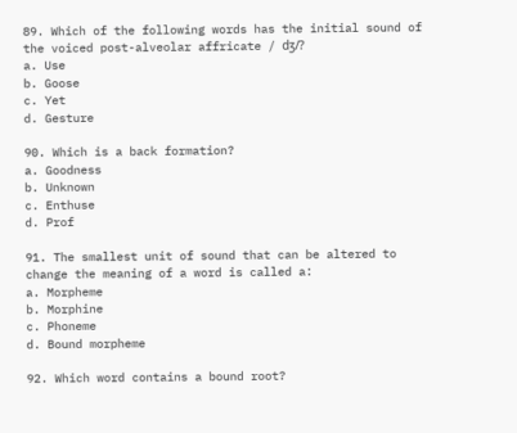89. Which of the following words has the initial sound of the voiced post-alveolar affricate / dʒ/?
a. Use
b. Goose
c. Yet
d. Gesture

90. Which is a back formation?
a. Goodness
b. Unknown
c. Enthuse
d. Prof

91. The smallest unit of sound that can be altered to change the meaning of a word is called a:
a. Morpheme
b. Morphine
c. Phoneme
d. Bound morpheme

92. Which word contains a bound root?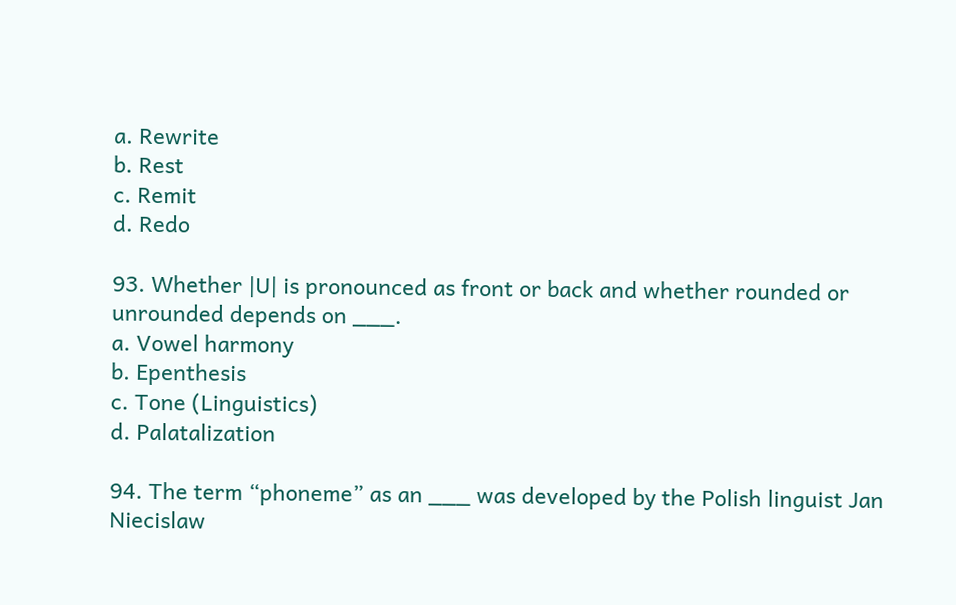a. Rewrite
b. Rest
c. Remit
d. Redo

93. Whether |U| is pronounced as front or back and whether rounded or unrounded depends on ___.
a. Vowel harmony
b. Epenthesis
c. Tone (Linguistics)
d. Palatalization

94. The term “phoneme” as an ___ was developed by the Polish linguist Jan Niecislaw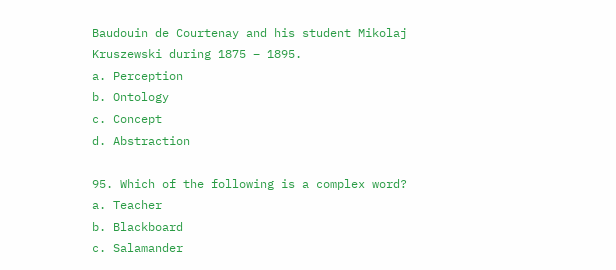Baudouin de Courtenay and his student Mikolaj Kruszewski during 1875 – 1895.
a. Perception
b. Ontology
c. Concept
d. Abstraction

95. Which of the following is a complex word?
a. Teacher
b. Blackboard
c. Salamander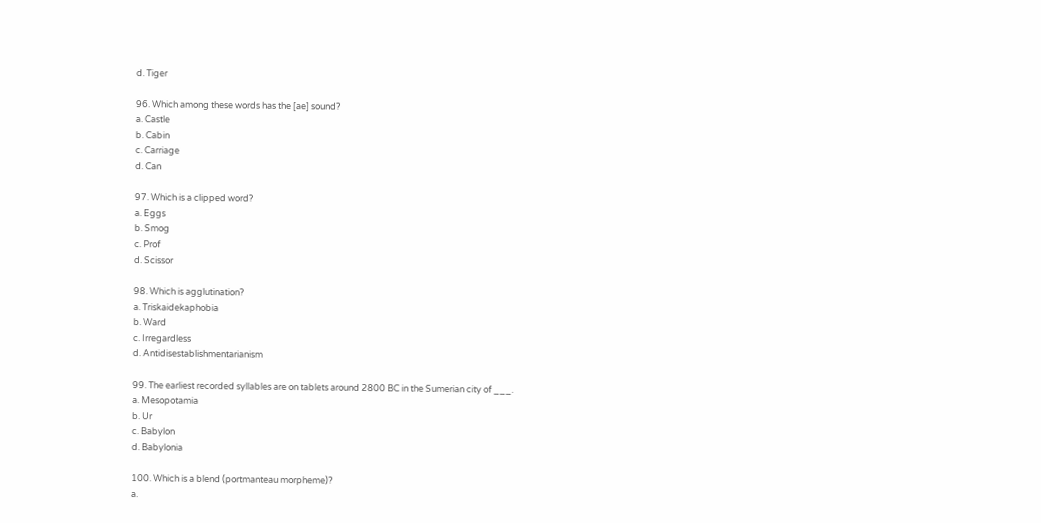d. Tiger

96. Which among these words has the [ae] sound?
a. Castle
b. Cabin
c. Carriage
d. Can

97. Which is a clipped word?
a. Eggs
b. Smog
c. Prof
d. Scissor

98. Which is agglutination?
a. Triskaidekaphobia
b. Ward
c. Irregardless
d. Antidisestablishmentarianism

99. The earliest recorded syllables are on tablets around 2800 BC in the Sumerian city of ___.
a. Mesopotamia
b. Ur
c. Babylon
d. Babylonia

100. Which is a blend (portmanteau morpheme)?
a.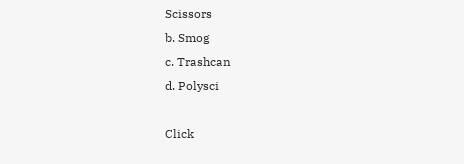Scissors
b. Smog
c. Trashcan
d. Polysci

Click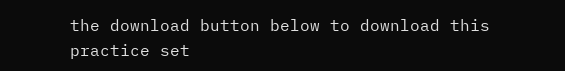the download button below to download this practice set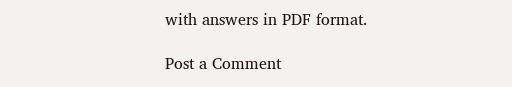with answers in PDF format.

Post a Comment